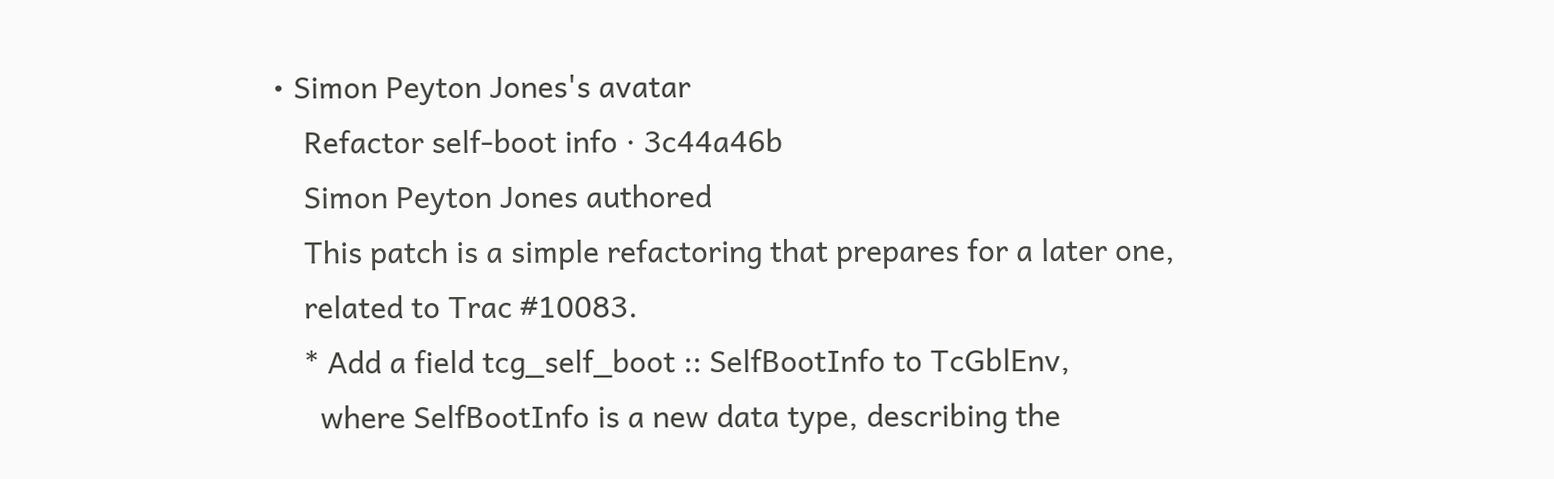• Simon Peyton Jones's avatar
    Refactor self-boot info · 3c44a46b
    Simon Peyton Jones authored
    This patch is a simple refactoring that prepares for a later one,
    related to Trac #10083.
    * Add a field tcg_self_boot :: SelfBootInfo to TcGblEnv,
      where SelfBootInfo is a new data type, describing the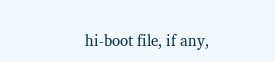hi-boot file, if any,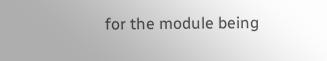for the module being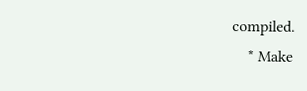compiled.
    * Make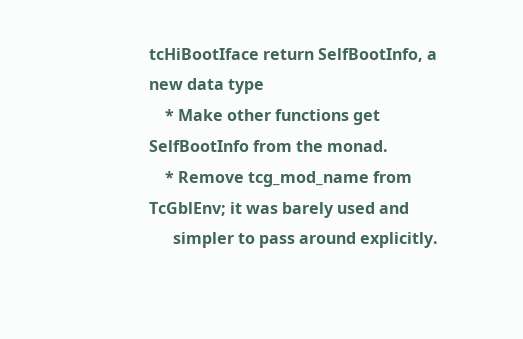tcHiBootIface return SelfBootInfo, a new data type
    * Make other functions get SelfBootInfo from the monad.
    * Remove tcg_mod_name from TcGblEnv; it was barely used and
      simpler to pass around explicitly.